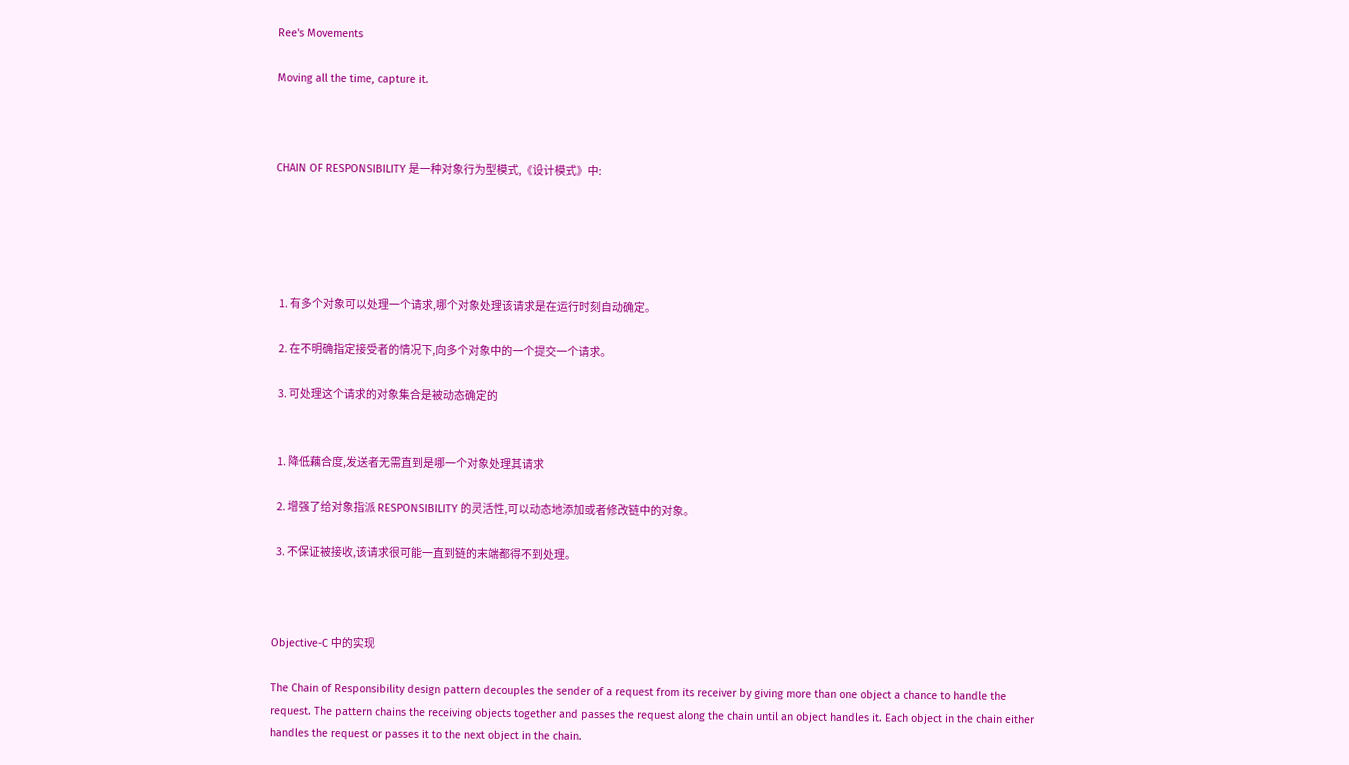Ree's Movements

Moving all the time, capture it.



CHAIN OF RESPONSIBILITY 是一种对象行为型模式,《设计模式》中:





  1. 有多个对象可以处理一个请求,哪个对象处理该请求是在运行时刻自动确定。

  2. 在不明确指定接受者的情况下,向多个对象中的一个提交一个请求。

  3. 可处理这个请求的对象集合是被动态确定的


  1. 降低藕合度,发送者无需直到是哪一个对象处理其请求

  2. 增强了给对象指派 RESPONSIBILITY 的灵活性,可以动态地添加或者修改链中的对象。

  3. 不保证被接收,该请求很可能一直到链的末端都得不到处理。



Objective-C 中的实现

The Chain of Responsibility design pattern decouples the sender of a request from its receiver by giving more than one object a chance to handle the request. The pattern chains the receiving objects together and passes the request along the chain until an object handles it. Each object in the chain either handles the request or passes it to the next object in the chain.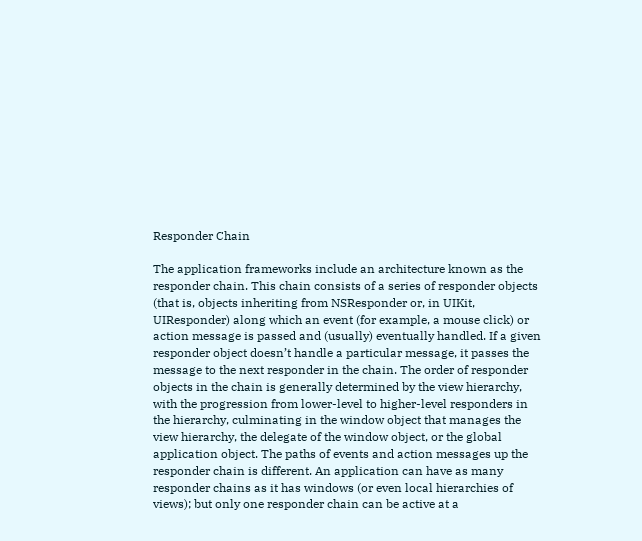Responder Chain

The application frameworks include an architecture known as the responder chain. This chain consists of a series of responder objects (that is, objects inheriting from NSResponder or, in UIKit, UIResponder) along which an event (for example, a mouse click) or action message is passed and (usually) eventually handled. If a given responder object doesn’t handle a particular message, it passes the message to the next responder in the chain. The order of responder objects in the chain is generally determined by the view hierarchy, with the progression from lower-level to higher-level responders in the hierarchy, culminating in the window object that manages the view hierarchy, the delegate of the window object, or the global application object. The paths of events and action messages up the responder chain is different. An application can have as many responder chains as it has windows (or even local hierarchies of views); but only one responder chain can be active at a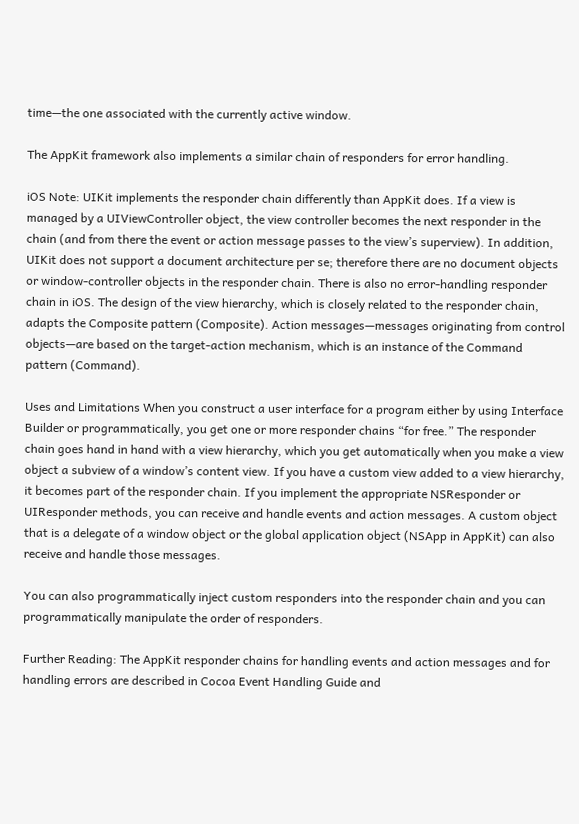time—the one associated with the currently active window.

The AppKit framework also implements a similar chain of responders for error handling.

iOS Note: UIKit implements the responder chain differently than AppKit does. If a view is managed by a UIViewController object, the view controller becomes the next responder in the chain (and from there the event or action message passes to the view’s superview). In addition, UIKit does not support a document architecture per se; therefore there are no document objects or window-controller objects in the responder chain. There is also no error-handling responder chain in iOS. The design of the view hierarchy, which is closely related to the responder chain, adapts the Composite pattern (Composite). Action messages—messages originating from control objects—are based on the target-action mechanism, which is an instance of the Command pattern (Command).

Uses and Limitations When you construct a user interface for a program either by using Interface Builder or programmatically, you get one or more responder chains “for free.” The responder chain goes hand in hand with a view hierarchy, which you get automatically when you make a view object a subview of a window’s content view. If you have a custom view added to a view hierarchy, it becomes part of the responder chain. If you implement the appropriate NSResponder or UIResponder methods, you can receive and handle events and action messages. A custom object that is a delegate of a window object or the global application object (NSApp in AppKit) can also receive and handle those messages.

You can also programmatically inject custom responders into the responder chain and you can programmatically manipulate the order of responders.

Further Reading: The AppKit responder chains for handling events and action messages and for handling errors are described in Cocoa Event Handling Guide and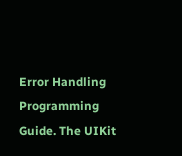Error Handling Programming Guide. The UIKit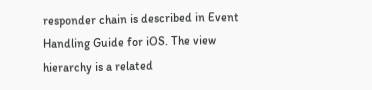responder chain is described in Event Handling Guide for iOS. The view hierarchy is a related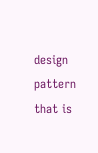design pattern that is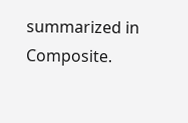summarized in Composite.